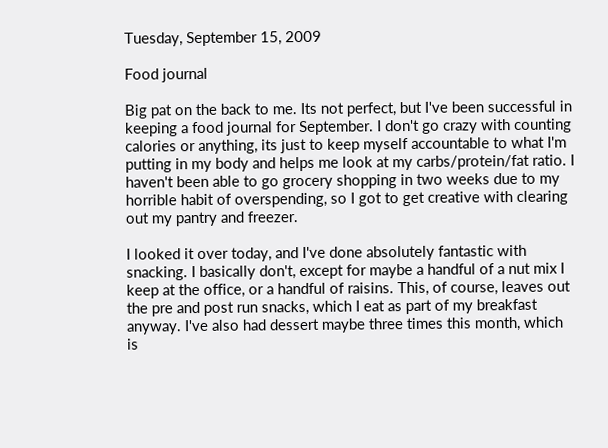Tuesday, September 15, 2009

Food journal

Big pat on the back to me. Its not perfect, but I've been successful in keeping a food journal for September. I don't go crazy with counting calories or anything, its just to keep myself accountable to what I'm putting in my body and helps me look at my carbs/protein/fat ratio. I haven't been able to go grocery shopping in two weeks due to my horrible habit of overspending, so I got to get creative with clearing out my pantry and freezer.

I looked it over today, and I've done absolutely fantastic with snacking. I basically don't, except for maybe a handful of a nut mix I keep at the office, or a handful of raisins. This, of course, leaves out the pre and post run snacks, which I eat as part of my breakfast anyway. I've also had dessert maybe three times this month, which is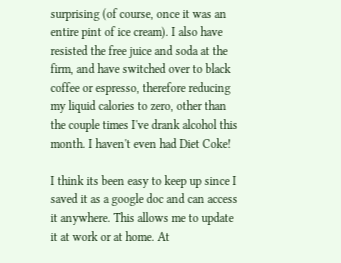surprising (of course, once it was an entire pint of ice cream). I also have resisted the free juice and soda at the firm, and have switched over to black coffee or espresso, therefore reducing my liquid calories to zero, other than the couple times I've drank alcohol this month. I haven't even had Diet Coke!

I think its been easy to keep up since I saved it as a google doc and can access it anywhere. This allows me to update it at work or at home. At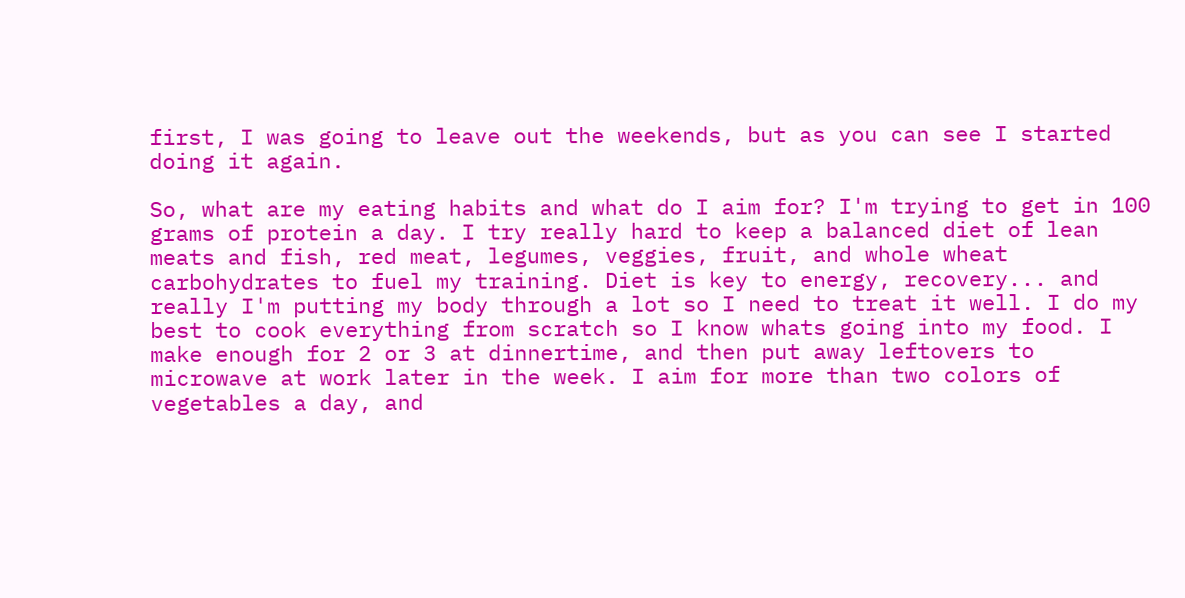first, I was going to leave out the weekends, but as you can see I started doing it again.

So, what are my eating habits and what do I aim for? I'm trying to get in 100 grams of protein a day. I try really hard to keep a balanced diet of lean meats and fish, red meat, legumes, veggies, fruit, and whole wheat carbohydrates to fuel my training. Diet is key to energy, recovery... and really I'm putting my body through a lot so I need to treat it well. I do my best to cook everything from scratch so I know whats going into my food. I make enough for 2 or 3 at dinnertime, and then put away leftovers to microwave at work later in the week. I aim for more than two colors of vegetables a day, and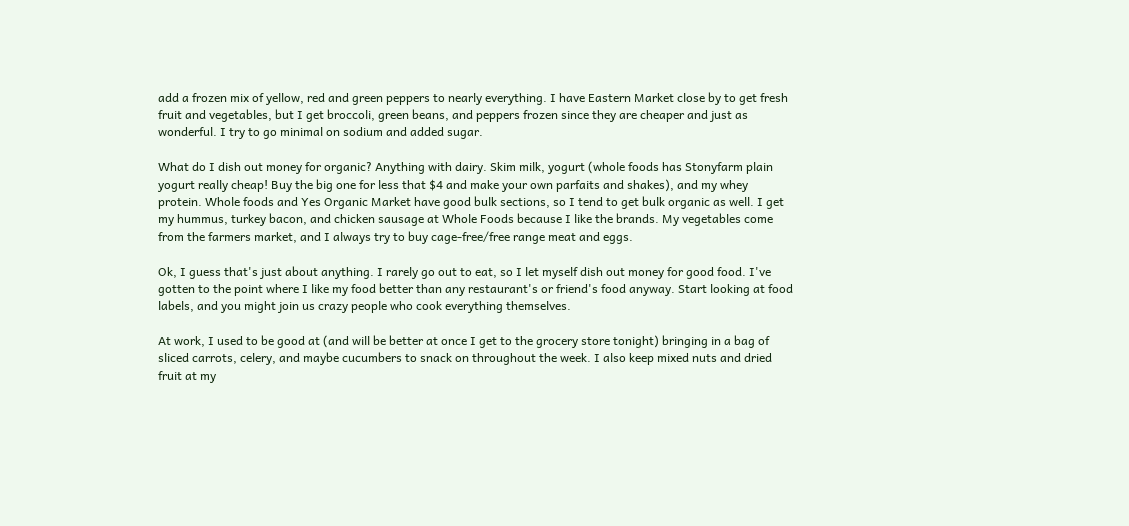add a frozen mix of yellow, red and green peppers to nearly everything. I have Eastern Market close by to get fresh fruit and vegetables, but I get broccoli, green beans, and peppers frozen since they are cheaper and just as wonderful. I try to go minimal on sodium and added sugar.

What do I dish out money for organic? Anything with dairy. Skim milk, yogurt (whole foods has Stonyfarm plain yogurt really cheap! Buy the big one for less that $4 and make your own parfaits and shakes), and my whey protein. Whole foods and Yes Organic Market have good bulk sections, so I tend to get bulk organic as well. I get my hummus, turkey bacon, and chicken sausage at Whole Foods because I like the brands. My vegetables come from the farmers market, and I always try to buy cage-free/free range meat and eggs.

Ok, I guess that's just about anything. I rarely go out to eat, so I let myself dish out money for good food. I've gotten to the point where I like my food better than any restaurant's or friend's food anyway. Start looking at food labels, and you might join us crazy people who cook everything themselves.

At work, I used to be good at (and will be better at once I get to the grocery store tonight) bringing in a bag of sliced carrots, celery, and maybe cucumbers to snack on throughout the week. I also keep mixed nuts and dried fruit at my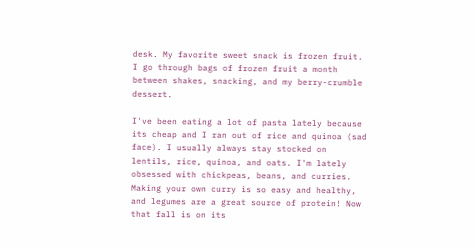desk. My favorite sweet snack is frozen fruit. I go through bags of frozen fruit a month between shakes, snacking, and my berry-crumble dessert.

I've been eating a lot of pasta lately because its cheap and I ran out of rice and quinoa (sad face). I usually always stay stocked on lentils, rice, quinoa, and oats. I'm lately obsessed with chickpeas, beans, and curries. Making your own curry is so easy and healthy, and legumes are a great source of protein! Now that fall is on its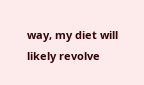way, my diet will likely revolve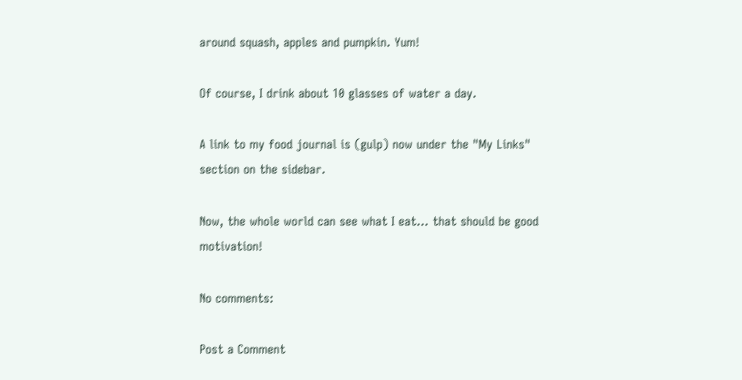around squash, apples and pumpkin. Yum!

Of course, I drink about 10 glasses of water a day.

A link to my food journal is (gulp) now under the "My Links" section on the sidebar.

Now, the whole world can see what I eat... that should be good motivation!

No comments:

Post a Comment